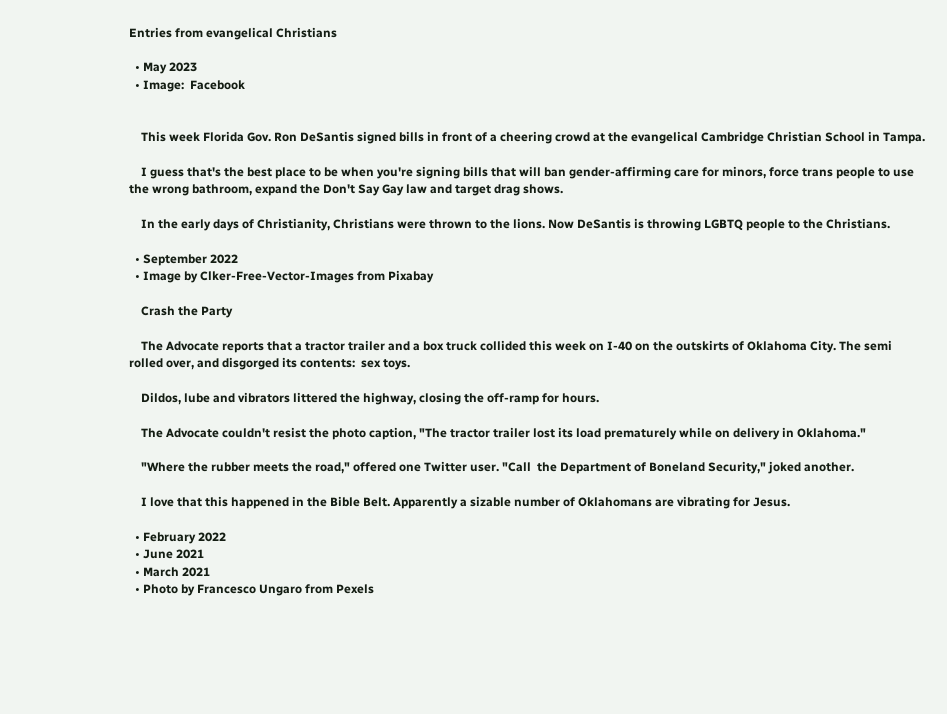Entries from evangelical Christians

  • May 2023
  • Image:  Facebook


    This week Florida Gov. Ron DeSantis signed bills in front of a cheering crowd at the evangelical Cambridge Christian School in Tampa.

    I guess that's the best place to be when you're signing bills that will ban gender-affirming care for minors, force trans people to use the wrong bathroom, expand the Don't Say Gay law and target drag shows.

    In the early days of Christianity, Christians were thrown to the lions. Now DeSantis is throwing LGBTQ people to the Christians.

  • September 2022
  • Image by Clker-Free-Vector-Images from Pixabay

    Crash the Party

    The Advocate reports that a tractor trailer and a box truck collided this week on I-40 on the outskirts of Oklahoma City. The semi rolled over, and disgorged its contents:  sex toys.

    Dildos, lube and vibrators littered the highway, closing the off-ramp for hours.

    The Advocate couldn't resist the photo caption, "The tractor trailer lost its load prematurely while on delivery in Oklahoma."

    "Where the rubber meets the road," offered one Twitter user. "Call  the Department of Boneland Security," joked another.

    I love that this happened in the Bible Belt. Apparently a sizable number of Oklahomans are vibrating for Jesus.

  • February 2022
  • June 2021
  • March 2021
  • Photo by Francesco Ungaro from Pexels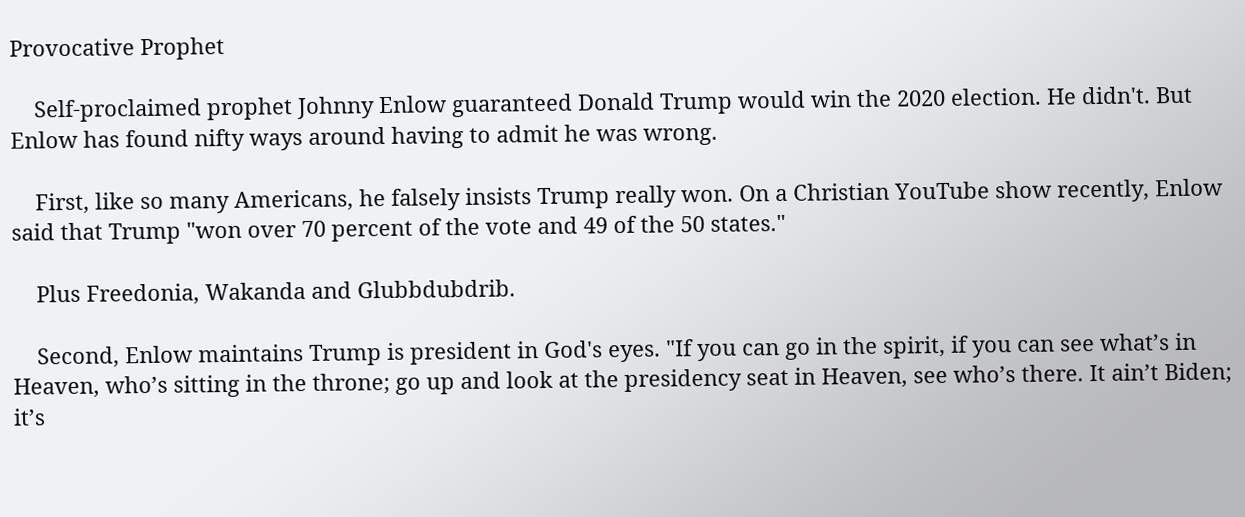Provocative Prophet

    Self-proclaimed prophet Johnny Enlow guaranteed Donald Trump would win the 2020 election. He didn't. But Enlow has found nifty ways around having to admit he was wrong.

    First, like so many Americans, he falsely insists Trump really won. On a Christian YouTube show recently, Enlow said that Trump "won over 70 percent of the vote and 49 of the 50 states."

    Plus Freedonia, Wakanda and Glubbdubdrib.

    Second, Enlow maintains Trump is president in God's eyes. "If you can go in the spirit, if you can see what’s in Heaven, who’s sitting in the throne; go up and look at the presidency seat in Heaven, see who’s there. It ain’t Biden; it’s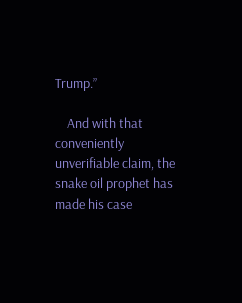Trump.”

    And with that conveniently unverifiable claim, the snake oil prophet has made his case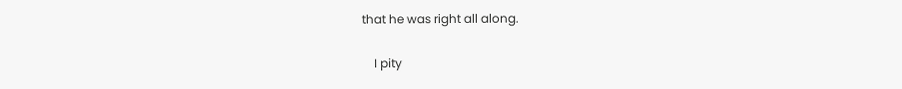that he was right all along.

    I pity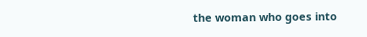the woman who goes into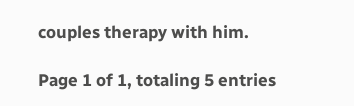couples therapy with him.

Page 1 of 1, totaling 5 entries